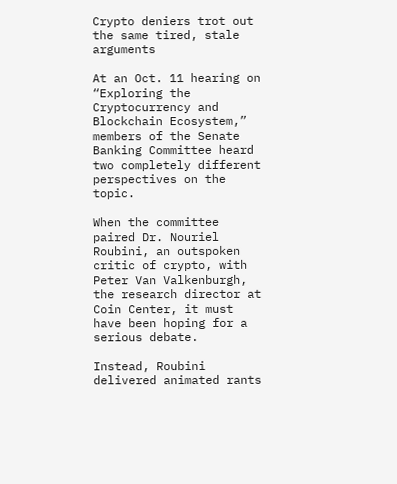Crypto deniers trot out the same tired, stale arguments

At an Oct. 11 hearing on “Exploring the Cryptocurrency and Blockchain Ecosystem,” members of the Senate Banking Committee heard two completely different perspectives on the topic.

When the committee paired Dr. Nouriel Roubini, an outspoken critic of crypto, with Peter Van Valkenburgh, the research director at Coin Center, it must have been hoping for a serious debate.

Instead, Roubini delivered animated rants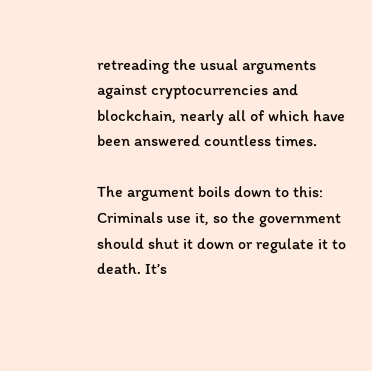retreading the usual arguments against cryptocurrencies and blockchain, nearly all of which have been answered countless times.

The argument boils down to this: Criminals use it, so the government should shut it down or regulate it to death. It’s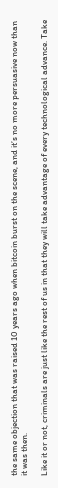the same objection that was raised 10 years ago when bitcoin burst on the scene, and it’s no more persuasive now than it was then.

Like it or not, criminals are just like the rest of us in that they will take advantage of every technological advance. Take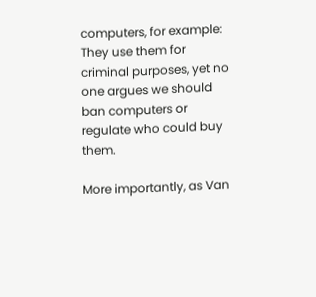computers, for example: They use them for criminal purposes, yet no one argues we should ban computers or regulate who could buy them.

More importantly, as Van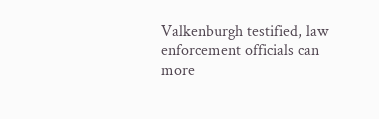Valkenburgh testified, law enforcement officials can more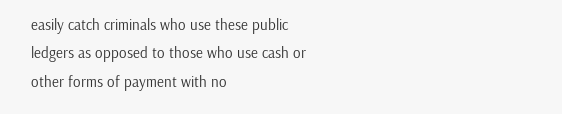easily catch criminals who use these public ledgers as opposed to those who use cash or other forms of payment with no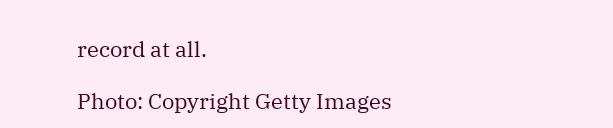record at all.

Photo: Copyright Getty Images